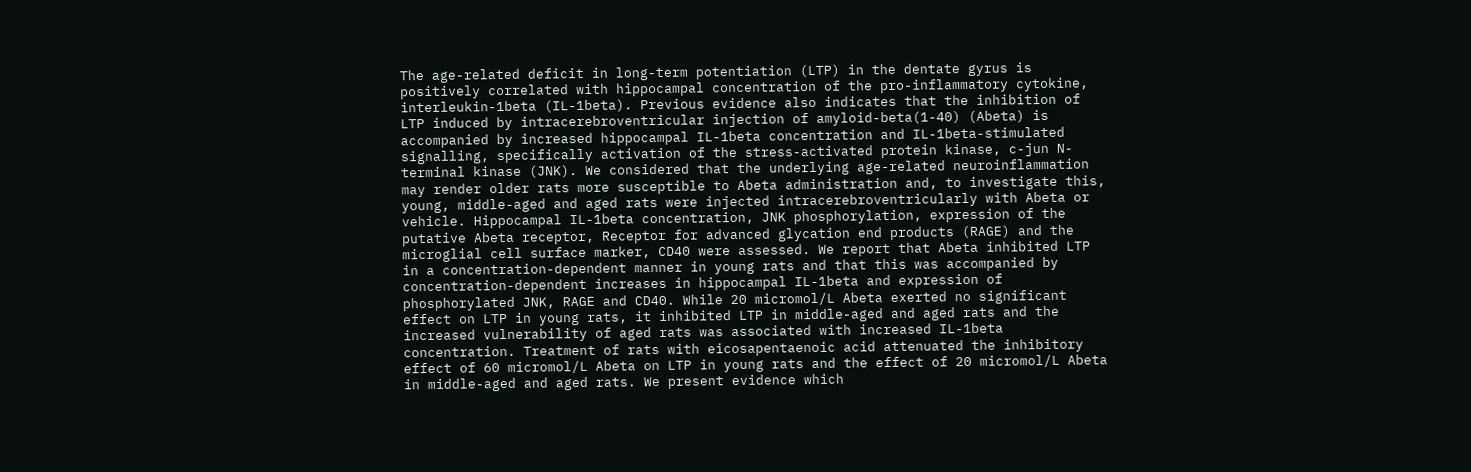The age-related deficit in long-term potentiation (LTP) in the dentate gyrus is positively correlated with hippocampal concentration of the pro-inflammatory cytokine, interleukin-1beta (IL-1beta). Previous evidence also indicates that the inhibition of LTP induced by intracerebroventricular injection of amyloid-beta(1-40) (Abeta) is accompanied by increased hippocampal IL-1beta concentration and IL-1beta-stimulated signalling, specifically activation of the stress-activated protein kinase, c-jun N-terminal kinase (JNK). We considered that the underlying age-related neuroinflammation may render older rats more susceptible to Abeta administration and, to investigate this, young, middle-aged and aged rats were injected intracerebroventricularly with Abeta or vehicle. Hippocampal IL-1beta concentration, JNK phosphorylation, expression of the putative Abeta receptor, Receptor for advanced glycation end products (RAGE) and the microglial cell surface marker, CD40 were assessed. We report that Abeta inhibited LTP in a concentration-dependent manner in young rats and that this was accompanied by concentration-dependent increases in hippocampal IL-1beta and expression of phosphorylated JNK, RAGE and CD40. While 20 micromol/L Abeta exerted no significant effect on LTP in young rats, it inhibited LTP in middle-aged and aged rats and the increased vulnerability of aged rats was associated with increased IL-1beta concentration. Treatment of rats with eicosapentaenoic acid attenuated the inhibitory effect of 60 micromol/L Abeta on LTP in young rats and the effect of 20 micromol/L Abeta in middle-aged and aged rats. We present evidence which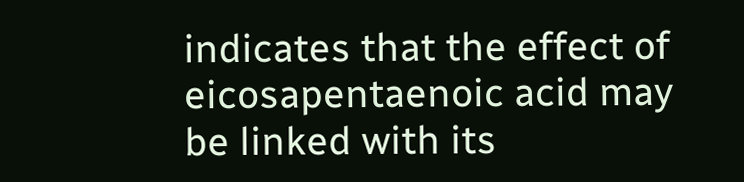indicates that the effect of eicosapentaenoic acid may be linked with its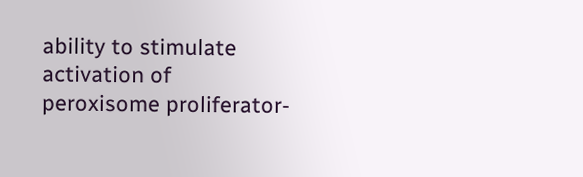ability to stimulate activation of peroxisome proliferator-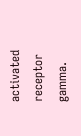activated receptor gamma.